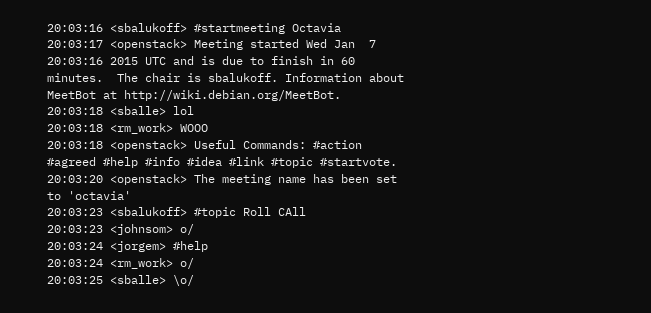20:03:16 <sbalukoff> #startmeeting Octavia
20:03:17 <openstack> Meeting started Wed Jan  7 20:03:16 2015 UTC and is due to finish in 60 minutes.  The chair is sbalukoff. Information about MeetBot at http://wiki.debian.org/MeetBot.
20:03:18 <sballe> lol
20:03:18 <rm_work> WOOO
20:03:18 <openstack> Useful Commands: #action #agreed #help #info #idea #link #topic #startvote.
20:03:20 <openstack> The meeting name has been set to 'octavia'
20:03:23 <sbalukoff> #topic Roll CAll
20:03:23 <johnsom> o/
20:03:24 <jorgem> #help
20:03:24 <rm_work> o/
20:03:25 <sballe> \o/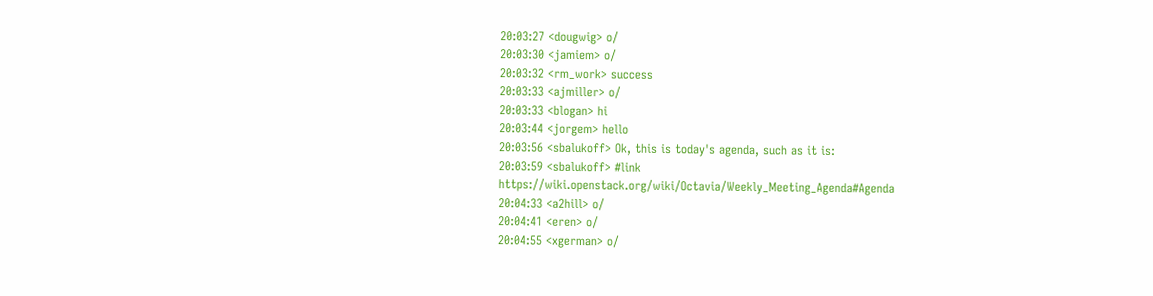20:03:27 <dougwig> o/
20:03:30 <jamiem> o/
20:03:32 <rm_work> success
20:03:33 <ajmiller> o/
20:03:33 <blogan> hi
20:03:44 <jorgem> hello
20:03:56 <sbalukoff> Ok, this is today's agenda, such as it is:
20:03:59 <sbalukoff> #link https://wiki.openstack.org/wiki/Octavia/Weekly_Meeting_Agenda#Agenda
20:04:33 <a2hill> o/
20:04:41 <eren> o/
20:04:55 <xgerman> o/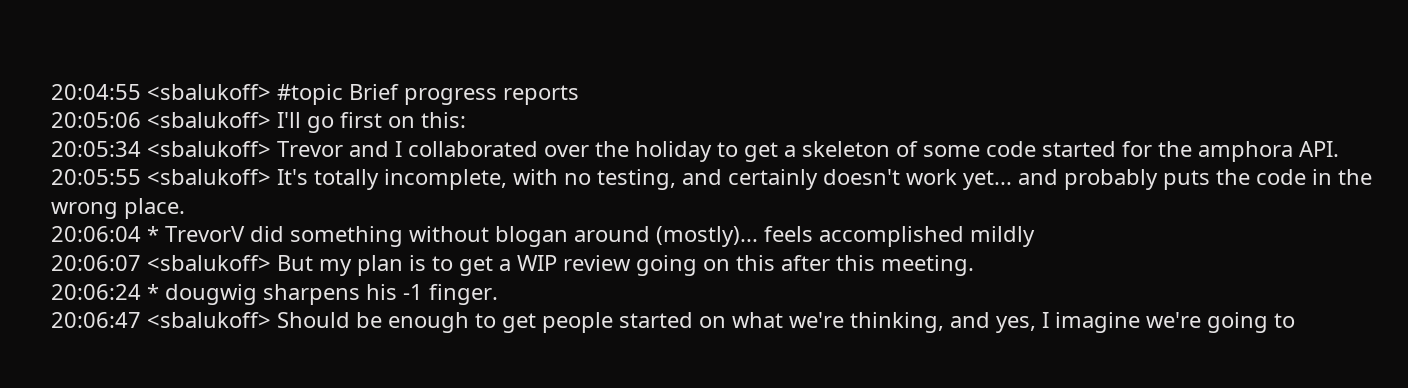20:04:55 <sbalukoff> #topic Brief progress reports
20:05:06 <sbalukoff> I'll go first on this:
20:05:34 <sbalukoff> Trevor and I collaborated over the holiday to get a skeleton of some code started for the amphora API.
20:05:55 <sbalukoff> It's totally incomplete, with no testing, and certainly doesn't work yet... and probably puts the code in the wrong place.
20:06:04 * TrevorV did something without blogan around (mostly)... feels accomplished mildly
20:06:07 <sbalukoff> But my plan is to get a WIP review going on this after this meeting.
20:06:24 * dougwig sharpens his -1 finger.
20:06:47 <sbalukoff> Should be enough to get people started on what we're thinking, and yes, I imagine we're going to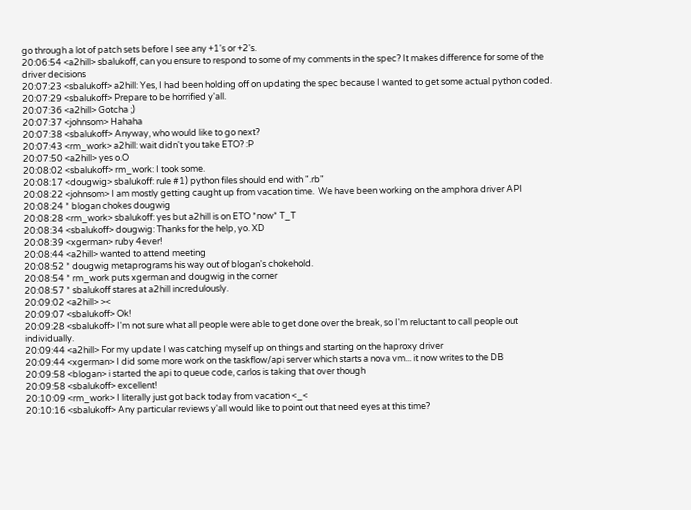go through a lot of patch sets before I see any +1's or +2's.
20:06:54 <a2hill> sbalukoff, can you ensure to respond to some of my comments in the spec? It makes difference for some of the driver decisions
20:07:23 <sbalukoff> a2hill: Yes, I had been holding off on updating the spec because I wanted to get some actual python coded.
20:07:29 <sbalukoff> Prepare to be horrified y'all.
20:07:36 <a2hill> Gotcha ;)
20:07:37 <johnsom> Hahaha
20:07:38 <sbalukoff> Anyway, who would like to go next?
20:07:43 <rm_work> a2hill: wait didn't you take ETO? :P
20:07:50 <a2hill> yes o.O
20:08:02 <sbalukoff> rm_work: I took some.
20:08:17 <dougwig> sbalukoff: rule #1) python files should end with ".rb"
20:08:22 <johnsom> I am mostly getting caught up from vacation time.  We have been working on the amphora driver API
20:08:24 * blogan chokes dougwig
20:08:28 <rm_work> sbalukoff: yes but a2hill is on ETO *now* T_T
20:08:34 <sbalukoff> dougwig: Thanks for the help, yo. XD
20:08:39 <xgerman> ruby 4ever!
20:08:44 <a2hill> wanted to attend meeting
20:08:52 * dougwig metaprograms his way out of blogan's chokehold.
20:08:54 * rm_work puts xgerman and dougwig in the corner
20:08:57 * sbalukoff stares at a2hill incredulously.
20:09:02 <a2hill> ><
20:09:07 <sbalukoff> Ok!
20:09:28 <sbalukoff> I'm not sure what all people were able to get done over the break, so I'm reluctant to call people out individually.
20:09:44 <a2hill> For my update I was catching myself up on things and starting on the haproxy driver
20:09:44 <xgerman> I did some more work on the taskflow/api server which starts a nova vm... it now writes to the DB
20:09:58 <blogan> i started the api to queue code, carlos is taking that over though
20:09:58 <sbalukoff> excellent!
20:10:09 <rm_work> I literally just got back today from vacation <_<
20:10:16 <sbalukoff> Any particular reviews y'all would like to point out that need eyes at this time?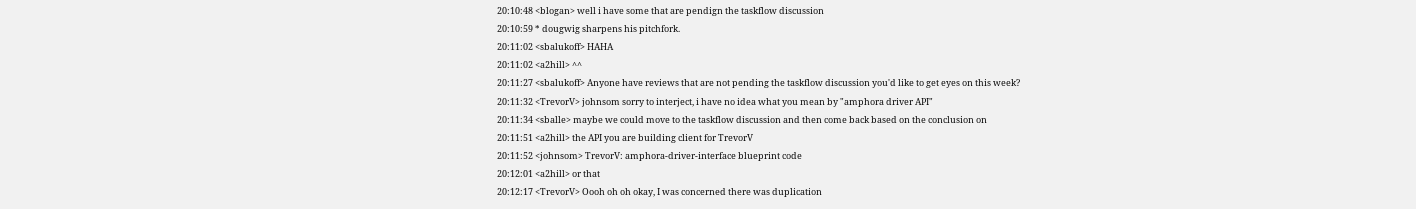20:10:48 <blogan> well i have some that are pendign the taskflow discussion
20:10:59 * dougwig sharpens his pitchfork.
20:11:02 <sbalukoff> HAHA
20:11:02 <a2hill> ^^
20:11:27 <sbalukoff> Anyone have reviews that are not pending the taskflow discussion you'd like to get eyes on this week?
20:11:32 <TrevorV> johnsom sorry to interject, i have no idea what you mean by "amphora driver API"
20:11:34 <sballe> maybe we could move to the taskflow discussion and then come back based on the conclusion on
20:11:51 <a2hill> the API you are building client for TrevorV
20:11:52 <johnsom> TrevorV: amphora-driver-interface blueprint code
20:12:01 <a2hill> or that
20:12:17 <TrevorV> Oooh oh oh okay, I was concerned there was duplication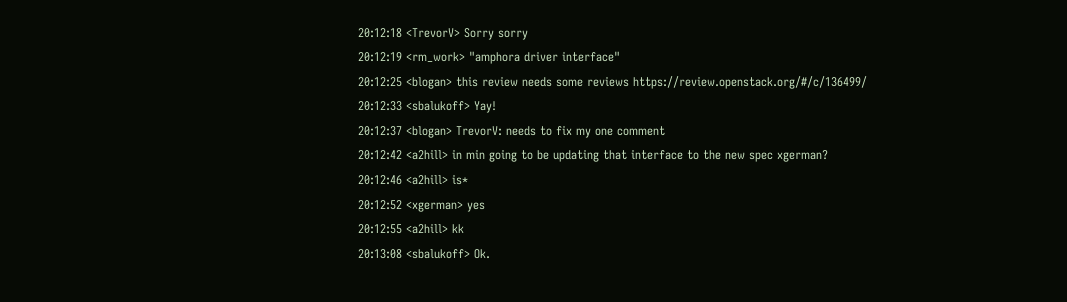20:12:18 <TrevorV> Sorry sorry
20:12:19 <rm_work> "amphora driver interface"
20:12:25 <blogan> this review needs some reviews https://review.openstack.org/#/c/136499/
20:12:33 <sbalukoff> Yay!
20:12:37 <blogan> TrevorV: needs to fix my one comment
20:12:42 <a2hill> in min going to be updating that interface to the new spec xgerman?
20:12:46 <a2hill> is*
20:12:52 <xgerman> yes
20:12:55 <a2hill> kk
20:13:08 <sbalukoff> Ok.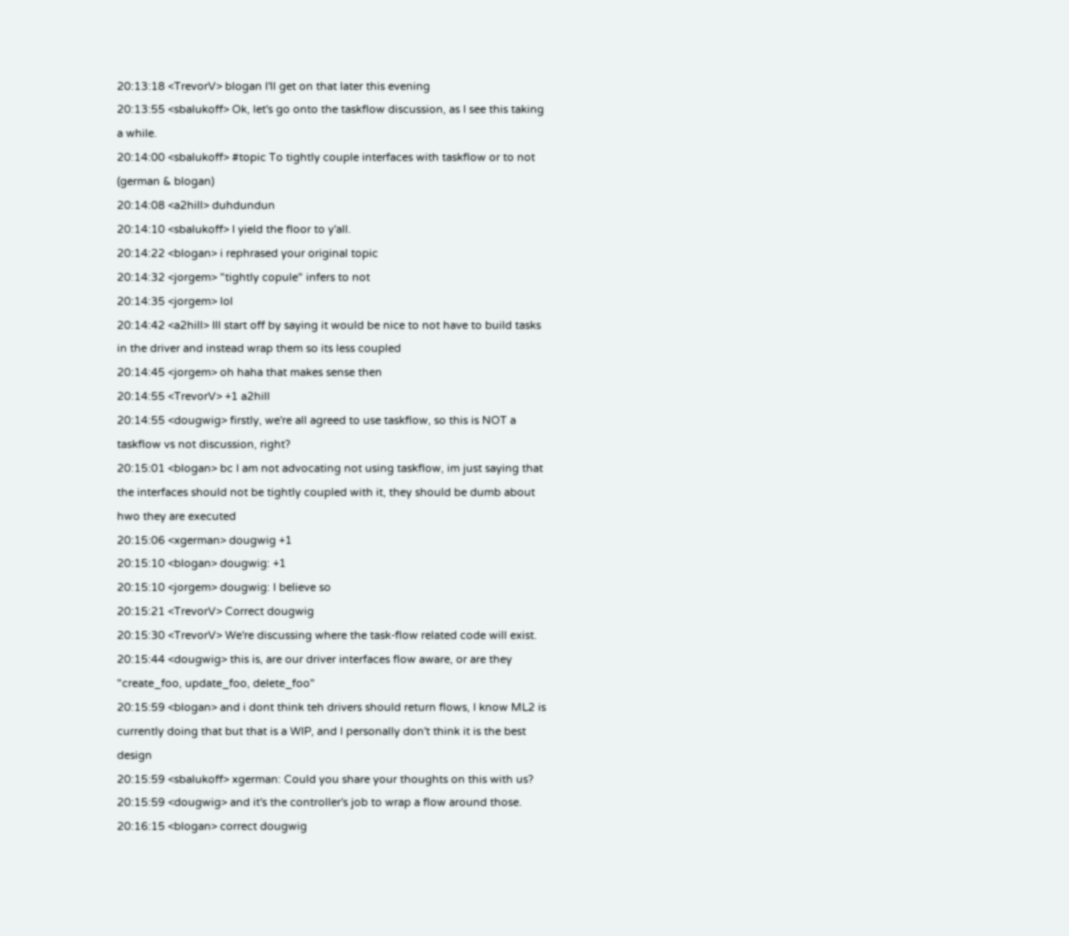20:13:18 <TrevorV> blogan I'll get on that later this evening
20:13:55 <sbalukoff> Ok, let's go onto the taskflow discussion, as I see this taking a while.
20:14:00 <sbalukoff> #topic To tightly couple interfaces with taskflow or to not (german & blogan)
20:14:08 <a2hill> duhdundun
20:14:10 <sbalukoff> I yield the floor to y'all.
20:14:22 <blogan> i rephrased your original topic
20:14:32 <jorgem> "tightly copule" infers to not
20:14:35 <jorgem> lol
20:14:42 <a2hill> Ill start off by saying it would be nice to not have to build tasks in the driver and instead wrap them so its less coupled
20:14:45 <jorgem> oh haha that makes sense then
20:14:55 <TrevorV> +1 a2hill
20:14:55 <dougwig> firstly, we're all agreed to use taskflow, so this is NOT a taskflow vs not discussion, right?
20:15:01 <blogan> bc I am not advocating not using taskflow, im just saying that the interfaces should not be tightly coupled with it, they should be dumb about hwo they are executed
20:15:06 <xgerman> dougwig +1
20:15:10 <blogan> dougwig: +1
20:15:10 <jorgem> dougwig: I believe so
20:15:21 <TrevorV> Correct dougwig
20:15:30 <TrevorV> We're discussing where the task-flow related code will exist.
20:15:44 <dougwig> this is, are our driver interfaces flow aware, or are they "create_foo, update_foo, delete_foo"
20:15:59 <blogan> and i dont think teh drivers should return flows, I know ML2 is currently doing that but that is a WIP, and I personally don't think it is the best design
20:15:59 <sbalukoff> xgerman: Could you share your thoughts on this with us?
20:15:59 <dougwig> and it's the controller's job to wrap a flow around those.
20:16:15 <blogan> correct dougwig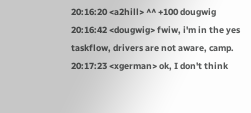20:16:20 <a2hill> ^^ +100 dougwig
20:16:42 <dougwig> fwiw, i'm in the yes taskflow, drivers are not aware, camp.
20:17:23 <xgerman> ok, I don't think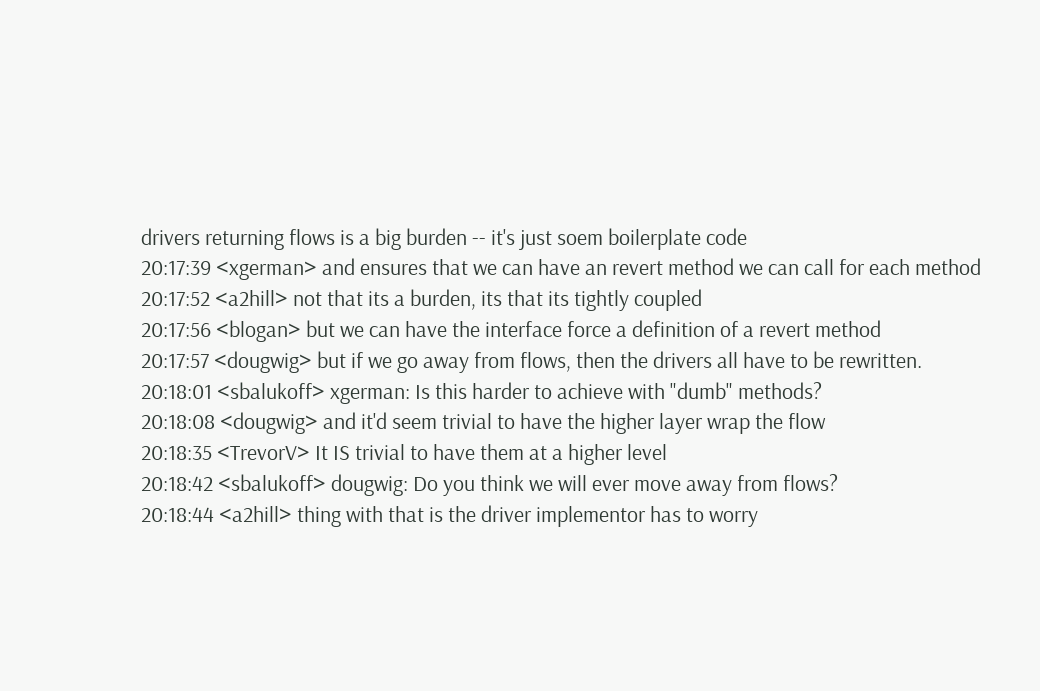drivers returning flows is a big burden -- it's just soem boilerplate code
20:17:39 <xgerman> and ensures that we can have an revert method we can call for each method
20:17:52 <a2hill> not that its a burden, its that its tightly coupled
20:17:56 <blogan> but we can have the interface force a definition of a revert method
20:17:57 <dougwig> but if we go away from flows, then the drivers all have to be rewritten.
20:18:01 <sbalukoff> xgerman: Is this harder to achieve with "dumb" methods?
20:18:08 <dougwig> and it'd seem trivial to have the higher layer wrap the flow
20:18:35 <TrevorV> It IS trivial to have them at a higher level
20:18:42 <sbalukoff> dougwig: Do you think we will ever move away from flows?
20:18:44 <a2hill> thing with that is the driver implementor has to worry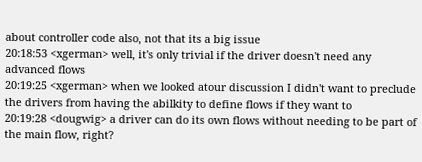about controller code also, not that its a big issue
20:18:53 <xgerman> well, it's only trivial if the driver doesn't need any advanced flows
20:19:25 <xgerman> when we looked atour discussion I didn't want to preclude the drivers from having the abilkity to define flows if they want to
20:19:28 <dougwig> a driver can do its own flows without needing to be part of the main flow, right?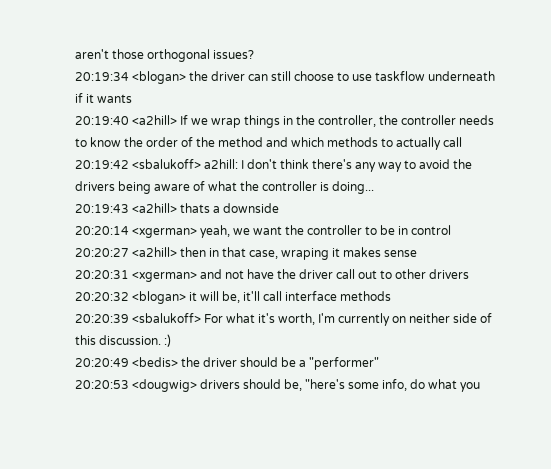aren't those orthogonal issues?
20:19:34 <blogan> the driver can still choose to use taskflow underneath if it wants
20:19:40 <a2hill> If we wrap things in the controller, the controller needs to know the order of the method and which methods to actually call
20:19:42 <sbalukoff> a2hill: I don't think there's any way to avoid the drivers being aware of what the controller is doing...
20:19:43 <a2hill> thats a downside
20:20:14 <xgerman> yeah, we want the controller to be in control
20:20:27 <a2hill> then in that case, wraping it makes sense
20:20:31 <xgerman> and not have the driver call out to other drivers
20:20:32 <blogan> it will be, it'll call interface methods
20:20:39 <sbalukoff> For what it's worth, I'm currently on neither side of this discussion. :)
20:20:49 <bedis> the driver should be a "performer"
20:20:53 <dougwig> drivers should be, "here's some info, do what you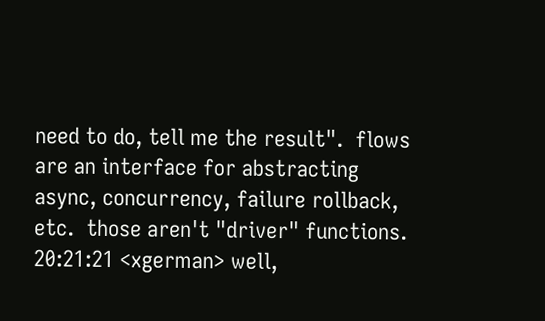need to do, tell me the result".  flows are an interface for abstracting async, concurrency, failure rollback, etc.  those aren't "driver" functions.
20:21:21 <xgerman> well,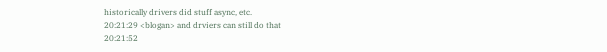historically drivers did stuff async, etc.
20:21:29 <blogan> and drviers can still do that
20:21:52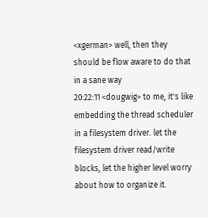<xgerman> well, then they should be flow aware to do that in a sane way
20:22:11 <dougwig> to me, it's like embedding the thread scheduler in a filesystem driver. let the filesystem driver read/write blocks, let the higher level worry about how to organize it.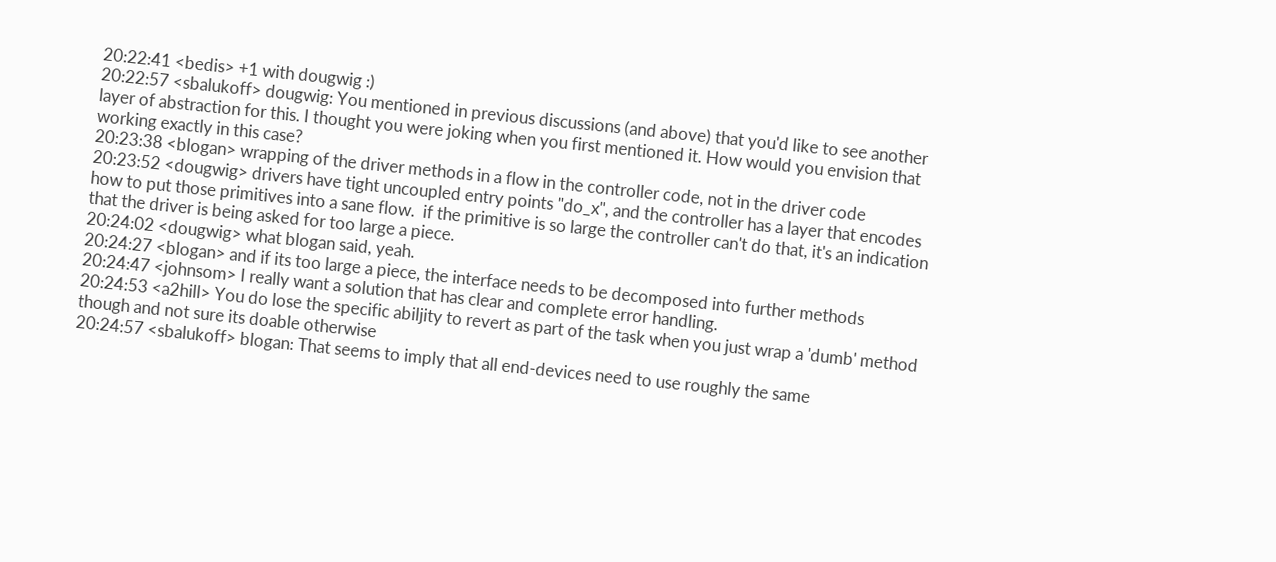20:22:41 <bedis> +1 with dougwig :)
20:22:57 <sbalukoff> dougwig: You mentioned in previous discussions (and above) that you'd like to see another layer of abstraction for this. I thought you were joking when you first mentioned it. How would you envision that working exactly in this case?
20:23:38 <blogan> wrapping of the driver methods in a flow in the controller code, not in the driver code
20:23:52 <dougwig> drivers have tight uncoupled entry points "do_x", and the controller has a layer that encodes how to put those primitives into a sane flow.  if the primitive is so large the controller can't do that, it's an indication that the driver is being asked for too large a piece.
20:24:02 <dougwig> what blogan said, yeah.
20:24:27 <blogan> and if its too large a piece, the interface needs to be decomposed into further methods
20:24:47 <johnsom> I really want a solution that has clear and complete error handling.
20:24:53 <a2hill> You do lose the specific abiljity to revert as part of the task when you just wrap a 'dumb' method though and not sure its doable otherwise
20:24:57 <sbalukoff> blogan: That seems to imply that all end-devices need to use roughly the same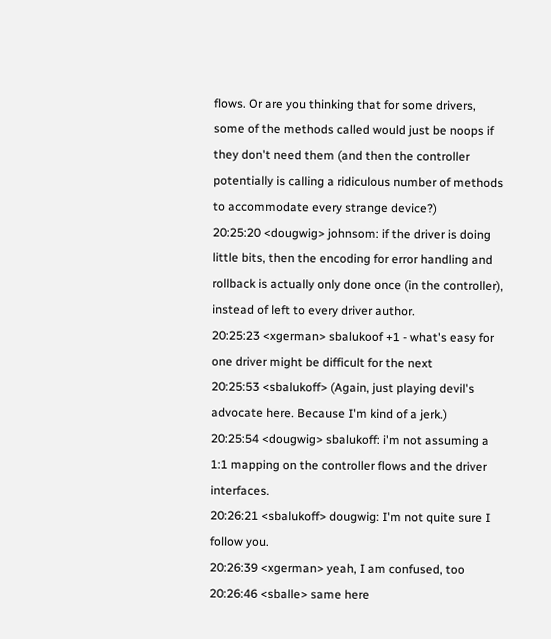flows. Or are you thinking that for some drivers, some of the methods called would just be noops if they don't need them (and then the controller potentially is calling a ridiculous number of methods to accommodate every strange device?)
20:25:20 <dougwig> johnsom: if the driver is doing little bits, then the encoding for error handling and rollback is actually only done once (in the controller), instead of left to every driver author.
20:25:23 <xgerman> sbalukoof +1 - what's easy for one driver might be difficult for the next
20:25:53 <sbalukoff> (Again, just playing devil's advocate here. Because I'm kind of a jerk.)
20:25:54 <dougwig> sbalukoff: i'm not assuming a 1:1 mapping on the controller flows and the driver interfaces.
20:26:21 <sbalukoff> dougwig: I'm not quite sure I follow you.
20:26:39 <xgerman> yeah, I am confused, too
20:26:46 <sballe> same here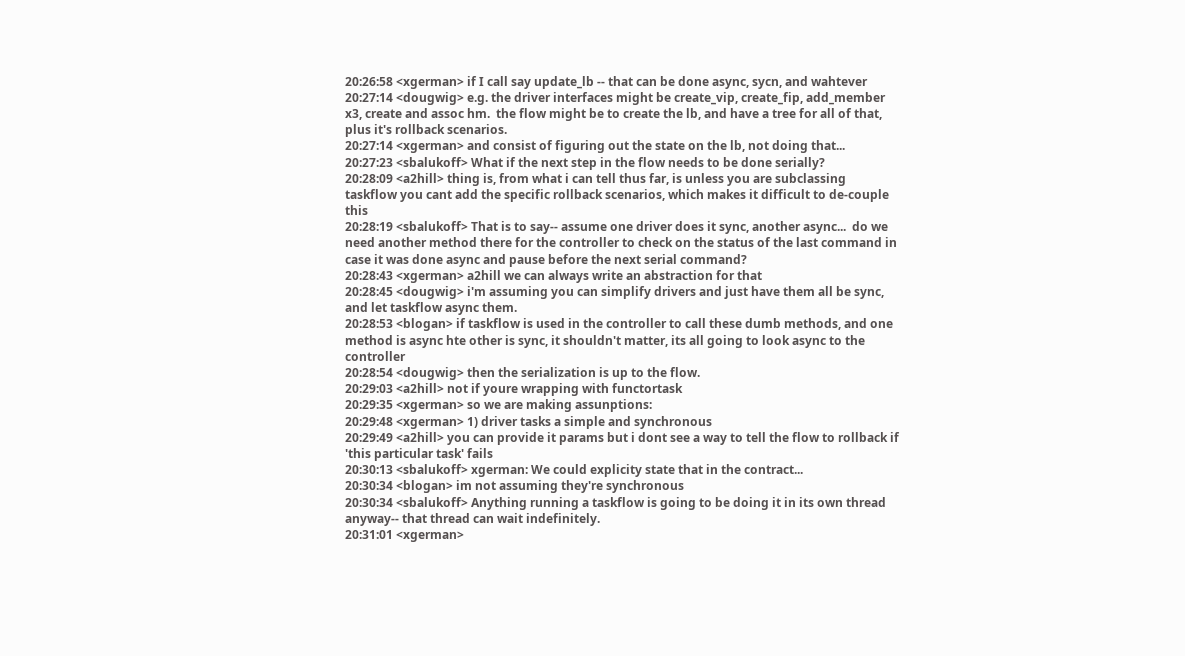20:26:58 <xgerman> if I call say update_lb -- that can be done async, sycn, and wahtever
20:27:14 <dougwig> e.g. the driver interfaces might be create_vip, create_fip, add_member x3, create and assoc hm.  the flow might be to create the lb, and have a tree for all of that, plus it's rollback scenarios.
20:27:14 <xgerman> and consist of figuring out the state on the lb, not doing that...
20:27:23 <sbalukoff> What if the next step in the flow needs to be done serially?
20:28:09 <a2hill> thing is, from what i can tell thus far, is unless you are subclassing taskflow you cant add the specific rollback scenarios, which makes it difficult to de-couple this
20:28:19 <sbalukoff> That is to say-- assume one driver does it sync, another async...  do we need another method there for the controller to check on the status of the last command in case it was done async and pause before the next serial command?
20:28:43 <xgerman> a2hill we can always write an abstraction for that
20:28:45 <dougwig> i'm assuming you can simplify drivers and just have them all be sync, and let taskflow async them.
20:28:53 <blogan> if taskflow is used in the controller to call these dumb methods, and one method is async hte other is sync, it shouldn't matter, its all going to look async to the controller
20:28:54 <dougwig> then the serialization is up to the flow.
20:29:03 <a2hill> not if youre wrapping with functortask
20:29:35 <xgerman> so we are making assunptions:
20:29:48 <xgerman> 1) driver tasks a simple and synchronous
20:29:49 <a2hill> you can provide it params but i dont see a way to tell the flow to rollback if 'this particular task' fails
20:30:13 <sbalukoff> xgerman: We could explicity state that in the contract...
20:30:34 <blogan> im not assuming they're synchronous
20:30:34 <sbalukoff> Anything running a taskflow is going to be doing it in its own thread anyway-- that thread can wait indefinitely.
20:31:01 <xgerman>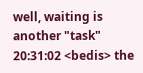well, waiting is another "task"
20:31:02 <bedis> the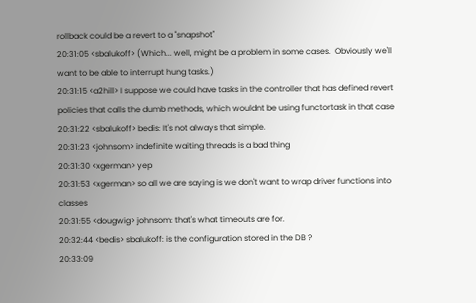rollback could be a revert to a "snapshot"
20:31:05 <sbalukoff> (Which... well, might be a problem in some cases.  Obviously we'll want to be able to interrupt hung tasks.)
20:31:15 <a2hill> I suppose we could have tasks in the controller that has defined revert policies that calls the dumb methods, which wouldnt be using functortask in that case
20:31:22 <sbalukoff> bedis: It's not always that simple.
20:31:23 <johnsom> indefinite waiting threads is a bad thing
20:31:30 <xgerman> yep
20:31:53 <xgerman> so all we are saying is we don't want to wrap driver functions into classes
20:31:55 <dougwig> johnsom: that's what timeouts are for.
20:32:44 <bedis> sbalukoff: is the configuration stored in the DB ?
20:33:09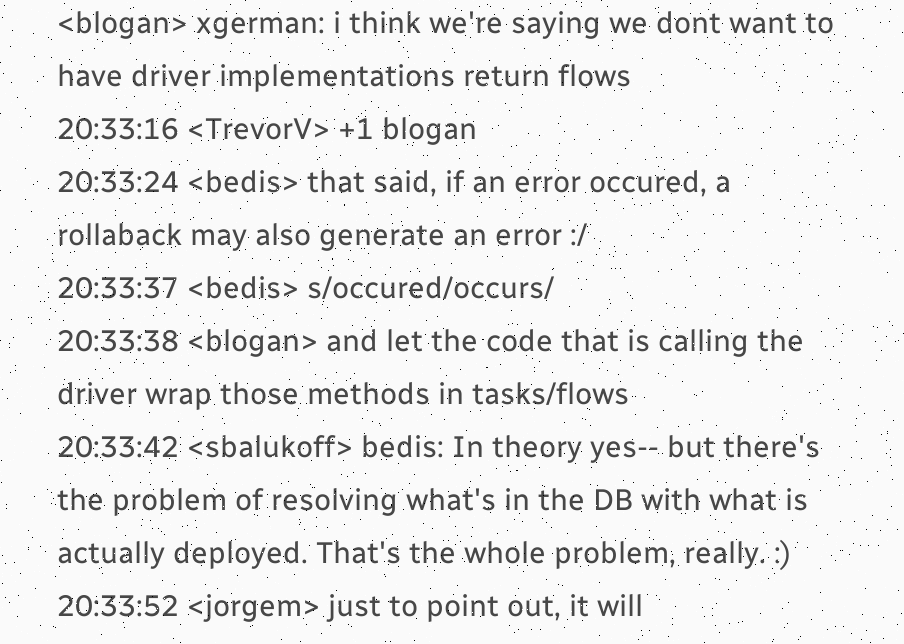<blogan> xgerman: i think we're saying we dont want to have driver implementations return flows
20:33:16 <TrevorV> +1 blogan
20:33:24 <bedis> that said, if an error occured, a rollaback may also generate an error :/
20:33:37 <bedis> s/occured/occurs/
20:33:38 <blogan> and let the code that is calling the driver wrap those methods in tasks/flows
20:33:42 <sbalukoff> bedis: In theory yes-- but there's the problem of resolving what's in the DB with what is actually deployed. That's the whole problem, really. :)
20:33:52 <jorgem> just to point out, it will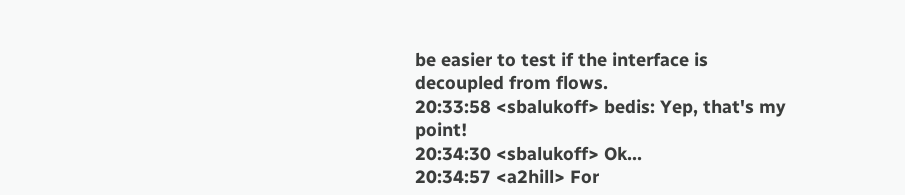be easier to test if the interface is decoupled from flows.
20:33:58 <sbalukoff> bedis: Yep, that's my point!
20:34:30 <sbalukoff> Ok...
20:34:57 <a2hill> For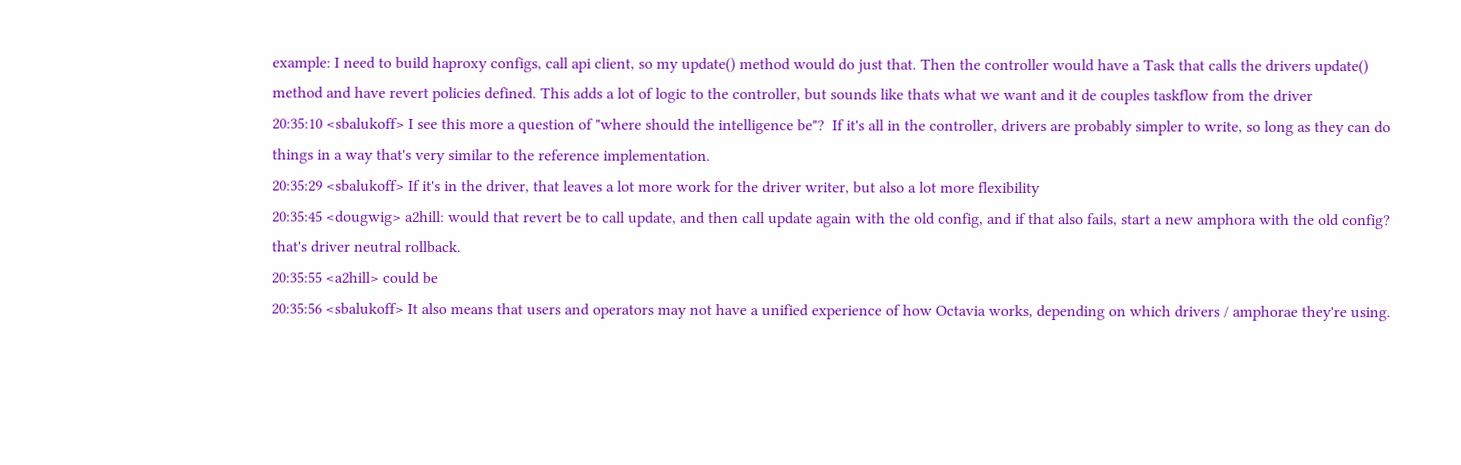example: I need to build haproxy configs, call api client, so my update() method would do just that. Then the controller would have a Task that calls the drivers update() method and have revert policies defined. This adds a lot of logic to the controller, but sounds like thats what we want and it de couples taskflow from the driver
20:35:10 <sbalukoff> I see this more a question of "where should the intelligence be"?  If it's all in the controller, drivers are probably simpler to write, so long as they can do things in a way that's very similar to the reference implementation.
20:35:29 <sbalukoff> If it's in the driver, that leaves a lot more work for the driver writer, but also a lot more flexibility
20:35:45 <dougwig> a2hill: would that revert be to call update, and then call update again with the old config, and if that also fails, start a new amphora with the old config? that's driver neutral rollback.
20:35:55 <a2hill> could be
20:35:56 <sbalukoff> It also means that users and operators may not have a unified experience of how Octavia works, depending on which drivers / amphorae they're using.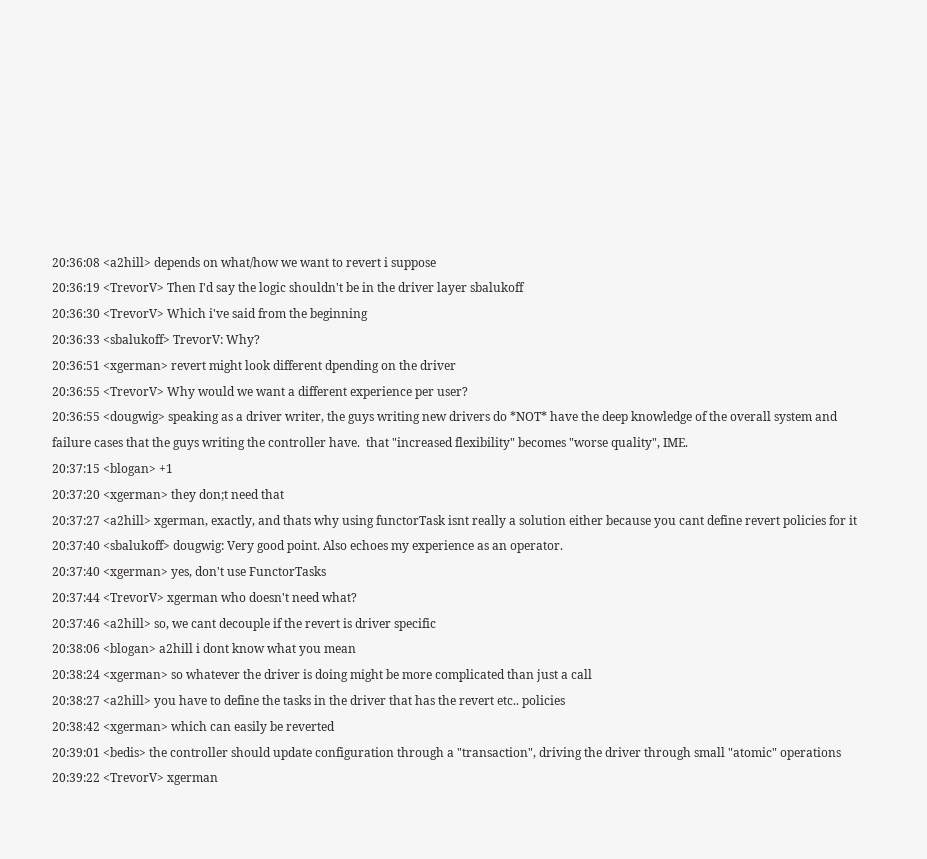20:36:08 <a2hill> depends on what/how we want to revert i suppose
20:36:19 <TrevorV> Then I'd say the logic shouldn't be in the driver layer sbalukoff
20:36:30 <TrevorV> Which i've said from the beginning
20:36:33 <sbalukoff> TrevorV: Why?
20:36:51 <xgerman> revert might look different dpending on the driver
20:36:55 <TrevorV> Why would we want a different experience per user?
20:36:55 <dougwig> speaking as a driver writer, the guys writing new drivers do *NOT* have the deep knowledge of the overall system and failure cases that the guys writing the controller have.  that "increased flexibility" becomes "worse quality", IME.
20:37:15 <blogan> +1
20:37:20 <xgerman> they don;t need that
20:37:27 <a2hill> xgerman, exactly, and thats why using functorTask isnt really a solution either because you cant define revert policies for it
20:37:40 <sbalukoff> dougwig: Very good point. Also echoes my experience as an operator.
20:37:40 <xgerman> yes, don't use FunctorTasks
20:37:44 <TrevorV> xgerman who doesn't need what?
20:37:46 <a2hill> so, we cant decouple if the revert is driver specific
20:38:06 <blogan> a2hill i dont know what you mean
20:38:24 <xgerman> so whatever the driver is doing might be more complicated than just a call
20:38:27 <a2hill> you have to define the tasks in the driver that has the revert etc.. policies
20:38:42 <xgerman> which can easily be reverted
20:39:01 <bedis> the controller should update configuration through a "transaction", driving the driver through small "atomic" operations
20:39:22 <TrevorV> xgerman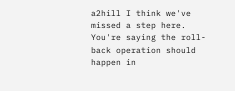a2hill I think we've missed a step here.  You're saying the roll-back operation should happen in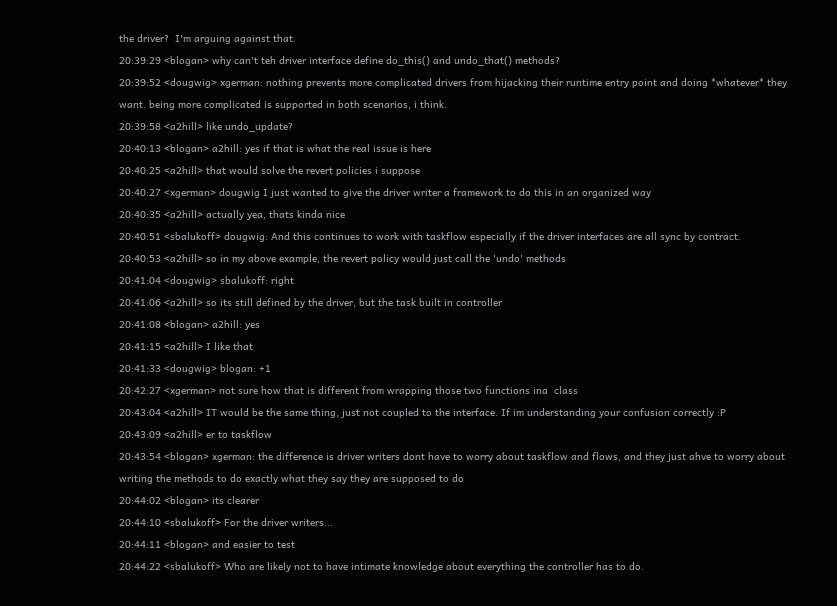the driver?  I'm arguing against that.
20:39:29 <blogan> why can't teh driver interface define do_this() and undo_that() methods?
20:39:52 <dougwig> xgerman: nothing prevents more complicated drivers from hijacking their runtime entry point and doing *whatever* they want. being more complicated is supported in both scenarios, i think.
20:39:58 <a2hill> like undo_update?
20:40:13 <blogan> a2hill: yes if that is what the real issue is here
20:40:25 <a2hill> that would solve the revert policies i suppose
20:40:27 <xgerman> dougwig I just wanted to give the driver writer a framework to do this in an organized way
20:40:35 <a2hill> actually yea, thats kinda nice
20:40:51 <sbalukoff> dougwig: And this continues to work with taskflow especially if the driver interfaces are all sync by contract.
20:40:53 <a2hill> so in my above example, the revert policy would just call the 'undo' methods
20:41:04 <dougwig> sbalukoff: right
20:41:06 <a2hill> so its still defined by the driver, but the task built in controller
20:41:08 <blogan> a2hill: yes
20:41:15 <a2hill> I like that
20:41:33 <dougwig> blogan: +1
20:42:27 <xgerman> not sure how that is different from wrapping those two functions ina  class
20:43:04 <a2hill> IT would be the same thing, just not coupled to the interface. If im understanding your confusion correctly :P
20:43:09 <a2hill> er to taskflow
20:43:54 <blogan> xgerman: the difference is driver writers dont have to worry about taskflow and flows, and they just ahve to worry about writing the methods to do exactly what they say they are supposed to do
20:44:02 <blogan> its clearer
20:44:10 <sbalukoff> For the driver writers...
20:44:11 <blogan> and easier to test
20:44:22 <sbalukoff> Who are likely not to have intimate knowledge about everything the controller has to do.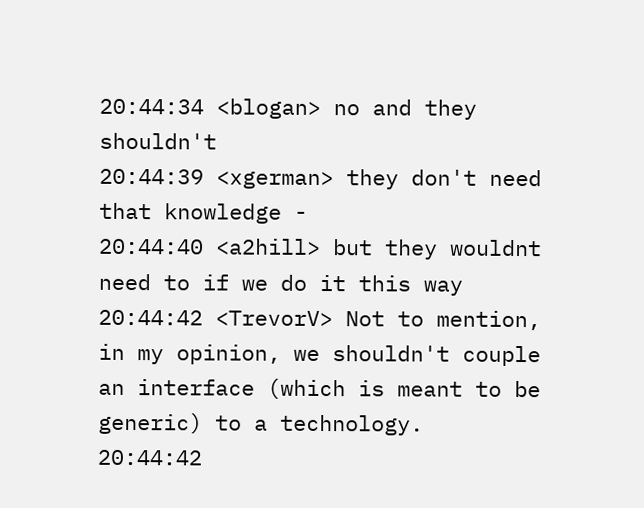20:44:34 <blogan> no and they shouldn't
20:44:39 <xgerman> they don't need that knowledge -
20:44:40 <a2hill> but they wouldnt need to if we do it this way
20:44:42 <TrevorV> Not to mention, in my opinion, we shouldn't couple an interface (which is meant to be generic) to a technology.
20:44:42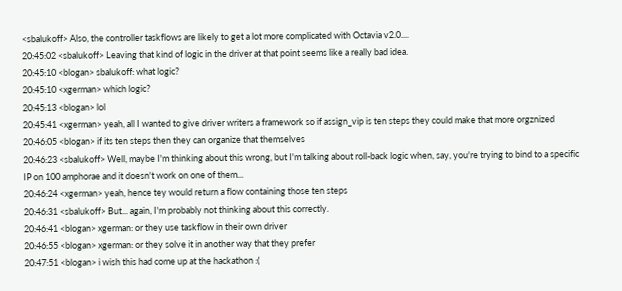<sbalukoff> Also, the controller taskflows are likely to get a lot more complicated with Octavia v2.0....
20:45:02 <sbalukoff> Leaving that kind of logic in the driver at that point seems like a really bad idea.
20:45:10 <blogan> sbalukoff: what logic?
20:45:10 <xgerman> which logic?
20:45:13 <blogan> lol
20:45:41 <xgerman> yeah, all I wanted to give driver writers a framework so if assign_vip is ten steps they could make that more orgznized
20:46:05 <blogan> if its ten steps then they can organize that themselves
20:46:23 <sbalukoff> Well, maybe I'm thinking about this wrong, but I'm talking about roll-back logic when, say, you're trying to bind to a specific IP on 100 amphorae and it doesn't work on one of them...
20:46:24 <xgerman> yeah, hence tey would return a flow containing those ten steps
20:46:31 <sbalukoff> But... again, I'm probably not thinking about this correctly.
20:46:41 <blogan> xgerman: or they use taskflow in their own driver
20:46:55 <blogan> xgerman: or they solve it in another way that they prefer
20:47:51 <blogan> i wish this had come up at the hackathon :(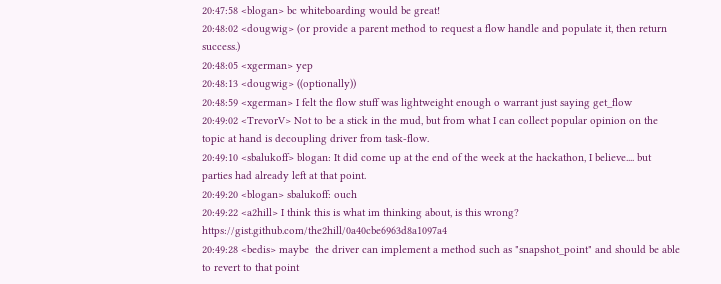20:47:58 <blogan> bc whiteboarding would be great!
20:48:02 <dougwig> (or provide a parent method to request a flow handle and populate it, then return success.)
20:48:05 <xgerman> yep
20:48:13 <dougwig> ((optionally))
20:48:59 <xgerman> I felt the flow stuff was lightweight enough o warrant just saying get_flow
20:49:02 <TrevorV> Not to be a stick in the mud, but from what I can collect popular opinion on the topic at hand is decoupling driver from task-flow.
20:49:10 <sbalukoff> blogan: It did come up at the end of the week at the hackathon, I believe.... but parties had already left at that point.
20:49:20 <blogan> sbalukoff: ouch
20:49:22 <a2hill> I think this is what im thinking about, is this wrong? https://gist.github.com/the2hill/0a40cbe6963d8a1097a4
20:49:28 <bedis> maybe  the driver can implement a method such as "snapshot_point" and should be able to revert to that point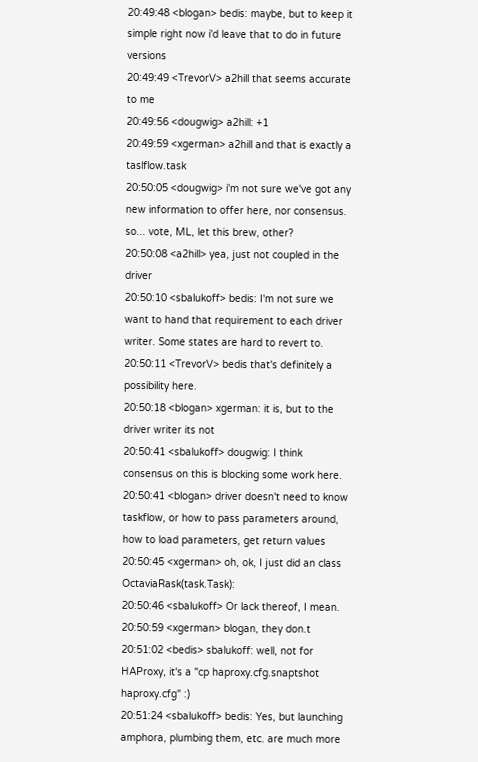20:49:48 <blogan> bedis: maybe, but to keep it simple right now i'd leave that to do in future versions
20:49:49 <TrevorV> a2hill that seems accurate to me
20:49:56 <dougwig> a2hill: +1
20:49:59 <xgerman> a2hill and that is exactly a taslflow.task
20:50:05 <dougwig> i'm not sure we've got any new information to offer here, nor consensus.  so... vote, ML, let this brew, other?
20:50:08 <a2hill> yea, just not coupled in the driver
20:50:10 <sbalukoff> bedis: I'm not sure we want to hand that requirement to each driver writer. Some states are hard to revert to.
20:50:11 <TrevorV> bedis that's definitely a possibility here.
20:50:18 <blogan> xgerman: it is, but to the driver writer its not
20:50:41 <sbalukoff> dougwig: I think consensus on this is blocking some work here.
20:50:41 <blogan> driver doesn't need to know taskflow, or how to pass parameters around, how to load parameters, get return values
20:50:45 <xgerman> oh, ok, I just did an class OctaviaRask(task.Task):
20:50:46 <sbalukoff> Or lack thereof, I mean.
20:50:59 <xgerman> blogan, they don.t
20:51:02 <bedis> sbalukoff: well, not for HAProxy, it's a "cp haproxy.cfg.snaptshot haproxy.cfg" :)
20:51:24 <sbalukoff> bedis: Yes, but launching amphora, plumbing them, etc. are much more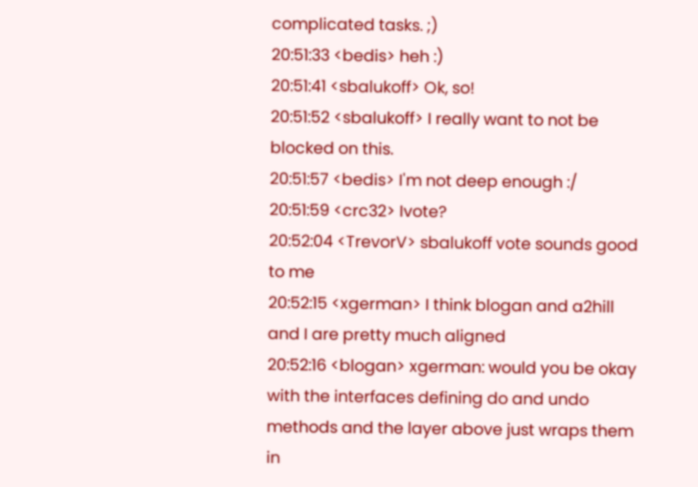complicated tasks. ;)
20:51:33 <bedis> heh :)
20:51:41 <sbalukoff> Ok, so!
20:51:52 <sbalukoff> I really want to not be blocked on this.
20:51:57 <bedis> I'm not deep enough :/
20:51:59 <crc32> Ivote?
20:52:04 <TrevorV> sbalukoff vote sounds good to me
20:52:15 <xgerman> I think blogan and a2hill and I are pretty much aligned
20:52:16 <blogan> xgerman: would you be okay with the interfaces defining do and undo methods and the layer above just wraps them in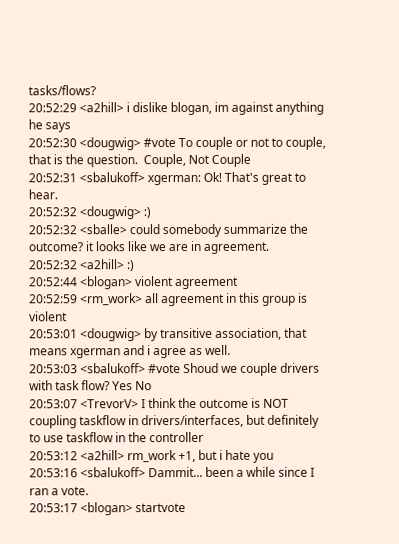tasks/flows?
20:52:29 <a2hill> i dislike blogan, im against anything he says
20:52:30 <dougwig> #vote To couple or not to couple, that is the question.  Couple, Not Couple
20:52:31 <sbalukoff> xgerman: Ok! That's great to hear.
20:52:32 <dougwig> :)
20:52:32 <sballe> could somebody summarize the outcome? it looks like we are in agreement.
20:52:32 <a2hill> :)
20:52:44 <blogan> violent agreement
20:52:59 <rm_work> all agreement in this group is violent
20:53:01 <dougwig> by transitive association, that means xgerman and i agree as well.
20:53:03 <sbalukoff> #vote Shoud we couple drivers with task flow? Yes No
20:53:07 <TrevorV> I think the outcome is NOT coupling taskflow in drivers/interfaces, but definitely to use taskflow in the controller
20:53:12 <a2hill> rm_work +1, but i hate you
20:53:16 <sbalukoff> Dammit... been a while since I ran a vote.
20:53:17 <blogan> startvote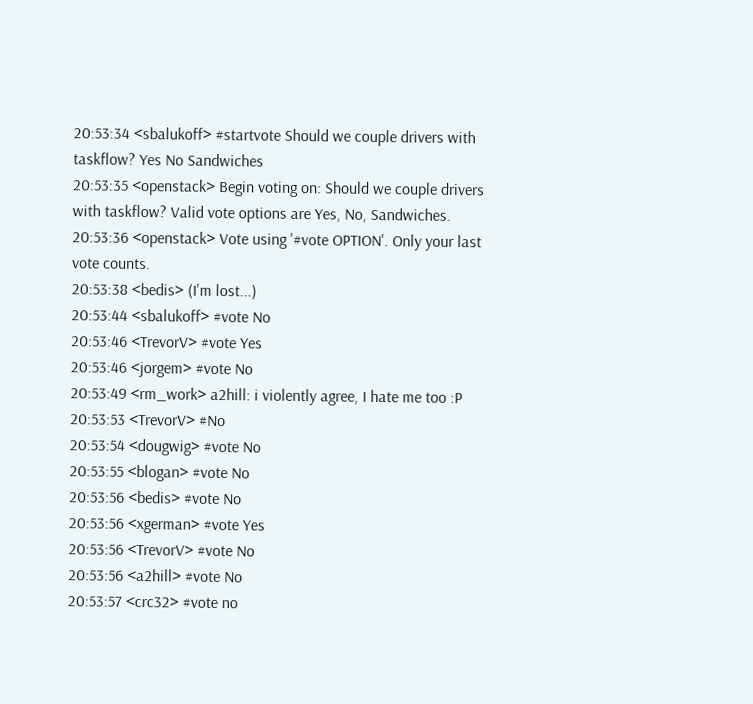20:53:34 <sbalukoff> #startvote Should we couple drivers with taskflow? Yes No Sandwiches
20:53:35 <openstack> Begin voting on: Should we couple drivers with taskflow? Valid vote options are Yes, No, Sandwiches.
20:53:36 <openstack> Vote using '#vote OPTION'. Only your last vote counts.
20:53:38 <bedis> (I'm lost...)
20:53:44 <sbalukoff> #vote No
20:53:46 <TrevorV> #vote Yes
20:53:46 <jorgem> #vote No
20:53:49 <rm_work> a2hill: i violently agree, I hate me too :P
20:53:53 <TrevorV> #No
20:53:54 <dougwig> #vote No
20:53:55 <blogan> #vote No
20:53:56 <bedis> #vote No
20:53:56 <xgerman> #vote Yes
20:53:56 <TrevorV> #vote No
20:53:56 <a2hill> #vote No
20:53:57 <crc32> #vote no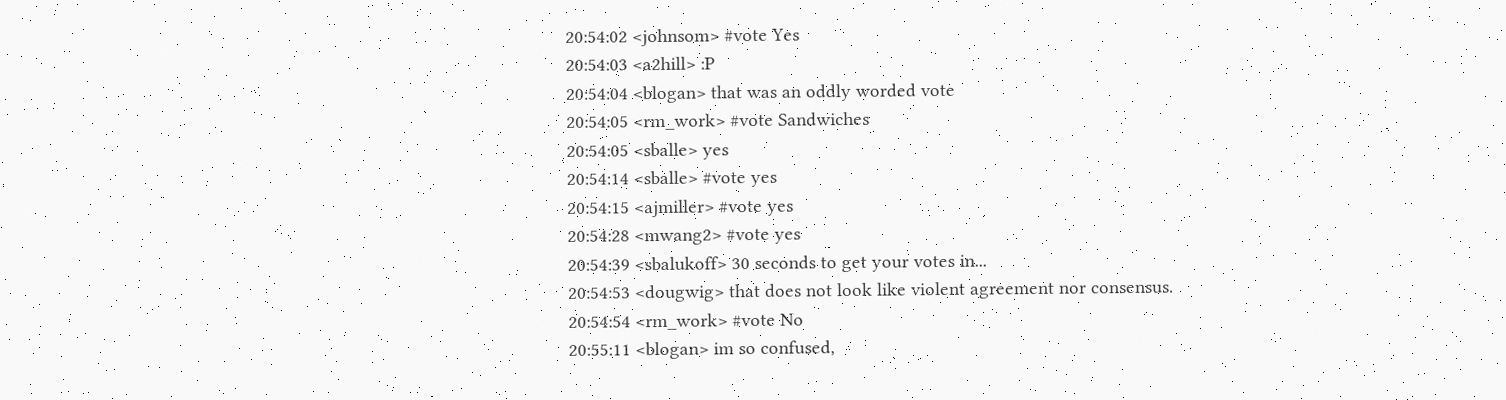20:54:02 <johnsom> #vote Yes
20:54:03 <a2hill> :P
20:54:04 <blogan> that was an oddly worded vote
20:54:05 <rm_work> #vote Sandwiches
20:54:05 <sballe> yes
20:54:14 <sballe> #vote yes
20:54:15 <ajmiller> #vote yes
20:54:28 <mwang2> #vote yes
20:54:39 <sbalukoff> 30 seconds to get your votes in...
20:54:53 <dougwig> that does not look like violent agreement nor consensus.
20:54:54 <rm_work> #vote No
20:55:11 <blogan> im so confused,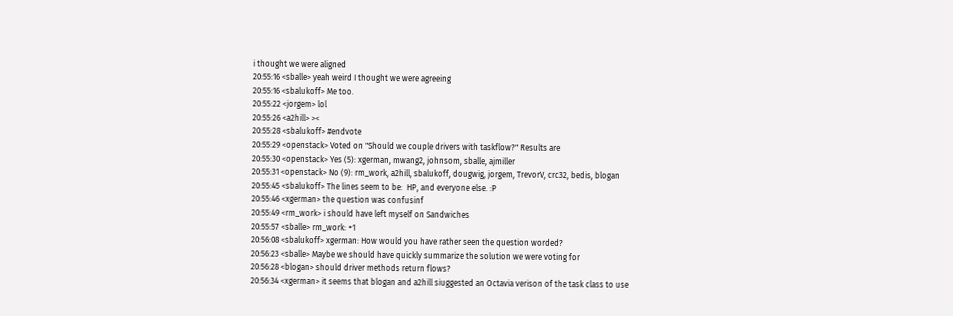i thought we were aligned
20:55:16 <sballe> yeah weird I thought we were agreeing
20:55:16 <sbalukoff> Me too.
20:55:22 <jorgem> lol
20:55:26 <a2hill> ><
20:55:28 <sbalukoff> #endvote
20:55:29 <openstack> Voted on "Should we couple drivers with taskflow?" Results are
20:55:30 <openstack> Yes (5): xgerman, mwang2, johnsom, sballe, ajmiller
20:55:31 <openstack> No (9): rm_work, a2hill, sbalukoff, dougwig, jorgem, TrevorV, crc32, bedis, blogan
20:55:45 <sbalukoff> The lines seem to be:  HP, and everyone else. :P
20:55:46 <xgerman> the question was confusinf
20:55:49 <rm_work> i should have left myself on Sandwiches
20:55:57 <sballe> rm_work: +1
20:56:08 <sbalukoff> xgerman: How would you have rather seen the question worded?
20:56:23 <sballe> Maybe we should have quickly summarize the solution we were voting for
20:56:28 <blogan> should driver methods return flows?
20:56:34 <xgerman> it seems that blogan and a2hill siuggested an Octavia verison of the task class to use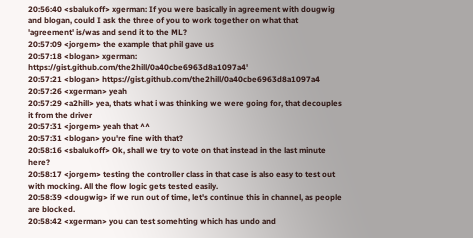20:56:40 <sbalukoff> xgerman: If you were basically in agreement with dougwig and blogan, could I ask the three of you to work together on what that 'agreement' is/was and send it to the ML?
20:57:09 <jorgem> the example that phil gave us
20:57:18 <blogan> xgerman: https://gist.github.com/the2hill/0a40cbe6963d8a1097a4'
20:57:21 <blogan> https://gist.github.com/the2hill/0a40cbe6963d8a1097a4
20:57:26 <xgerman> yeah
20:57:29 <a2hill> yea, thats what i was thinking we were going for, that decouples it from the driver
20:57:31 <jorgem> yeah that ^^
20:57:31 <blogan> you're fine with that?
20:58:16 <sbalukoff> Ok, shall we try to vote on that instead in the last minute here?
20:58:17 <jorgem> testing the controller class in that case is also easy to test out with mocking. All the flow logic gets tested easily.
20:58:39 <dougwig> if we run out of time, let's continue this in channel, as people are blocked.
20:58:42 <xgerman> you can test somehting which has undo and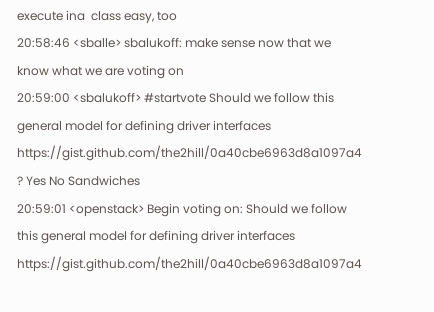execute ina  class easy, too
20:58:46 <sballe> sbalukoff: make sense now that we know what we are voting on
20:59:00 <sbalukoff> #startvote Should we follow this general model for defining driver interfaces https://gist.github.com/the2hill/0a40cbe6963d8a1097a4 ? Yes No Sandwiches
20:59:01 <openstack> Begin voting on: Should we follow this general model for defining driver interfaces https://gist.github.com/the2hill/0a40cbe6963d8a1097a4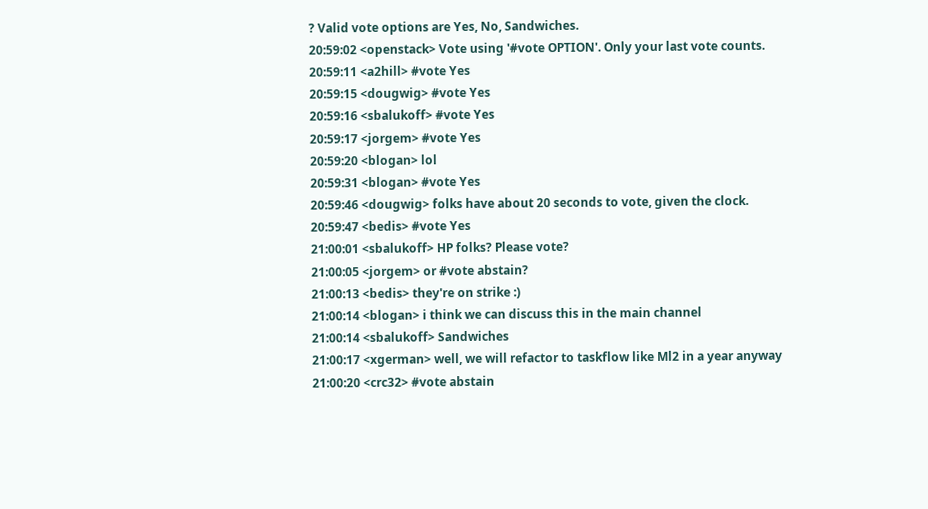? Valid vote options are Yes, No, Sandwiches.
20:59:02 <openstack> Vote using '#vote OPTION'. Only your last vote counts.
20:59:11 <a2hill> #vote Yes
20:59:15 <dougwig> #vote Yes
20:59:16 <sbalukoff> #vote Yes
20:59:17 <jorgem> #vote Yes
20:59:20 <blogan> lol
20:59:31 <blogan> #vote Yes
20:59:46 <dougwig> folks have about 20 seconds to vote, given the clock.
20:59:47 <bedis> #vote Yes
21:00:01 <sbalukoff> HP folks? Please vote?
21:00:05 <jorgem> or #vote abstain?
21:00:13 <bedis> they're on strike :)
21:00:14 <blogan> i think we can discuss this in the main channel
21:00:14 <sbalukoff> Sandwiches
21:00:17 <xgerman> well, we will refactor to taskflow like Ml2 in a year anyway
21:00:20 <crc32> #vote abstain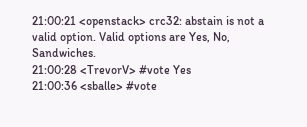21:00:21 <openstack> crc32: abstain is not a valid option. Valid options are Yes, No, Sandwiches.
21:00:28 <TrevorV> #vote Yes
21:00:36 <sballe> #vote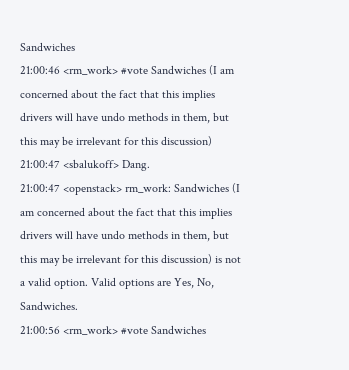Sandwiches
21:00:46 <rm_work> #vote Sandwiches (I am concerned about the fact that this implies drivers will have undo methods in them, but this may be irrelevant for this discussion)
21:00:47 <sbalukoff> Dang.
21:00:47 <openstack> rm_work: Sandwiches (I am concerned about the fact that this implies drivers will have undo methods in them, but this may be irrelevant for this discussion) is not a valid option. Valid options are Yes, No, Sandwiches.
21:00:56 <rm_work> #vote Sandwiches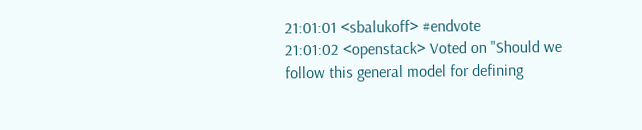21:01:01 <sbalukoff> #endvote
21:01:02 <openstack> Voted on "Should we follow this general model for defining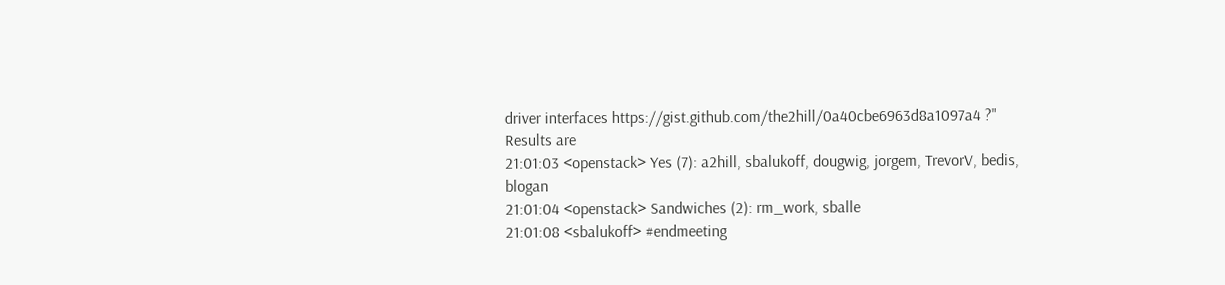driver interfaces https://gist.github.com/the2hill/0a40cbe6963d8a1097a4 ?" Results are
21:01:03 <openstack> Yes (7): a2hill, sbalukoff, dougwig, jorgem, TrevorV, bedis, blogan
21:01:04 <openstack> Sandwiches (2): rm_work, sballe
21:01:08 <sbalukoff> #endmeeting